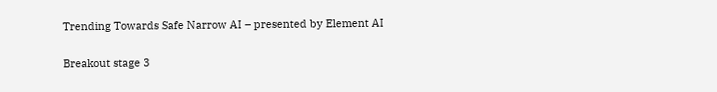Trending Towards Safe Narrow AI – presented by Element AI

Breakout stage 3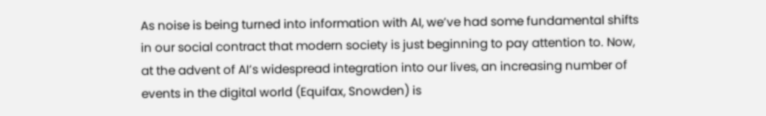As noise is being turned into information with AI, we’ve had some fundamental shifts in our social contract that modern society is just beginning to pay attention to. Now, at the advent of AI’s widespread integration into our lives, an increasing number of events in the digital world (Equifax, Snowden) is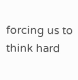forcing us to think hard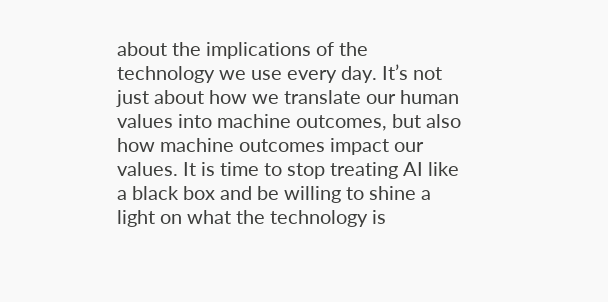about the implications of the technology we use every day. It’s not just about how we translate our human values into machine outcomes, but also how machine outcomes impact our values. It is time to stop treating AI like a black box and be willing to shine a light on what the technology is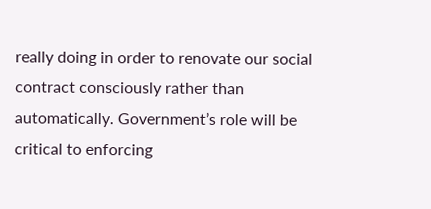really doing in order to renovate our social contract consciously rather than automatically. Government’s role will be critical to enforcing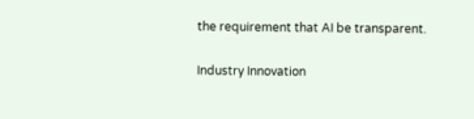the requirement that AI be transparent.

Industry Innovation